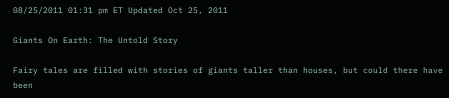08/25/2011 01:31 pm ET Updated Oct 25, 2011

Giants On Earth: The Untold Story

Fairy tales are filled with stories of giants taller than houses, but could there have been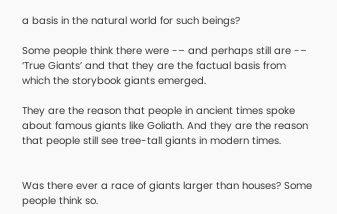a basis in the natural world for such beings?

Some people think there were -– and perhaps still are -– ‘True Giants’ and that they are the factual basis from which the storybook giants emerged.

They are the reason that people in ancient times spoke about famous giants like Goliath. And they are the reason that people still see tree-tall giants in modern times.


Was there ever a race of giants larger than houses? Some people think so.